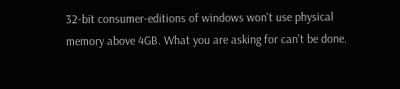32-bit consumer-editions of windows won't use physical memory above 4GB. What you are asking for can't be done.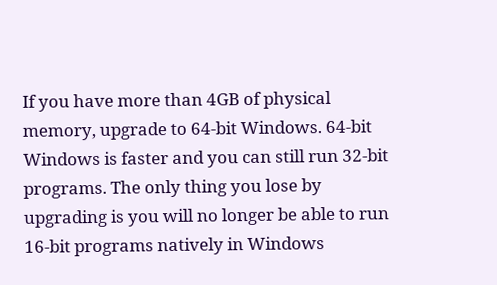If you have more than 4GB of physical memory, upgrade to 64-bit Windows. 64-bit Windows is faster and you can still run 32-bit programs. The only thing you lose by upgrading is you will no longer be able to run 16-bit programs natively in Windows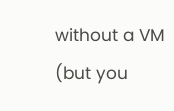without a VM (but you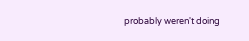probably weren't doing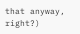that anyway, right?)